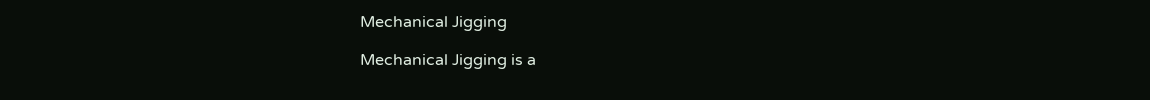Mechanical Jigging

Mechanical Jigging is a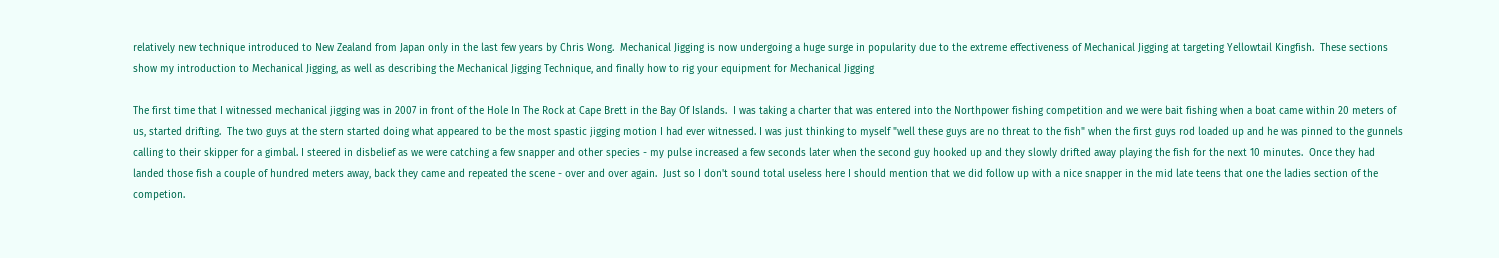relatively new technique introduced to New Zealand from Japan only in the last few years by Chris Wong.  Mechanical Jigging is now undergoing a huge surge in popularity due to the extreme effectiveness of Mechanical Jigging at targeting Yellowtail Kingfish.  These sections show my introduction to Mechanical Jigging, as well as describing the Mechanical Jigging Technique, and finally how to rig your equipment for Mechanical Jigging

The first time that I witnessed mechanical jigging was in 2007 in front of the Hole In The Rock at Cape Brett in the Bay Of Islands.  I was taking a charter that was entered into the Northpower fishing competition and we were bait fishing when a boat came within 20 meters of us, started drifting.  The two guys at the stern started doing what appeared to be the most spastic jigging motion I had ever witnessed. I was just thinking to myself "well these guys are no threat to the fish" when the first guys rod loaded up and he was pinned to the gunnels calling to their skipper for a gimbal. I steered in disbelief as we were catching a few snapper and other species - my pulse increased a few seconds later when the second guy hooked up and they slowly drifted away playing the fish for the next 10 minutes.  Once they had landed those fish a couple of hundred meters away, back they came and repeated the scene - over and over again.  Just so I don't sound total useless here I should mention that we did follow up with a nice snapper in the mid late teens that one the ladies section of the competion.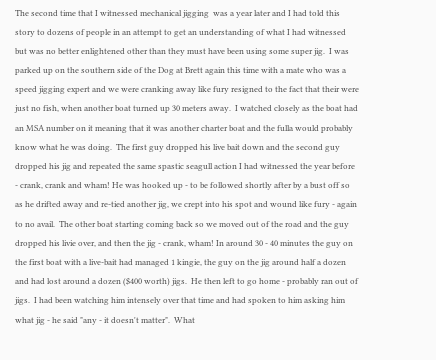The second time that I witnessed mechanical jigging  was a year later and I had told this story to dozens of people in an attempt to get an understanding of what I had witnessed but was no better enlightened other than they must have been using some super jig.  I was parked up on the southern side of the Dog at Brett again this time with a mate who was a speed jigging expert and we were cranking away like fury resigned to the fact that their were just no fish, when another boat turned up 30 meters away.  I watched closely as the boat had an MSA number on it meaning that it was another charter boat and the fulla would probably know what he was doing.  The first guy dropped his live bait down and the second guy dropped his jig and repeated the same spastic seagull action I had witnessed the year before - crank, crank and wham! He was hooked up - to be followed shortly after by a bust off so as he drifted away and re-tied another jig, we crept into his spot and wound like fury - again to no avail.  The other boat starting coming back so we moved out of the road and the guy dropped his livie over, and then the jig - crank, wham! In around 30 - 40 minutes the guy on the first boat with a live-bait had managed 1 kingie, the guy on the jig around half a dozen and had lost around a dozen ($400 worth) jigs.  He then left to go home - probably ran out of jigs.  I had been watching him intensely over that time and had spoken to him asking him what jig - he said "any - it doesn't matter".  What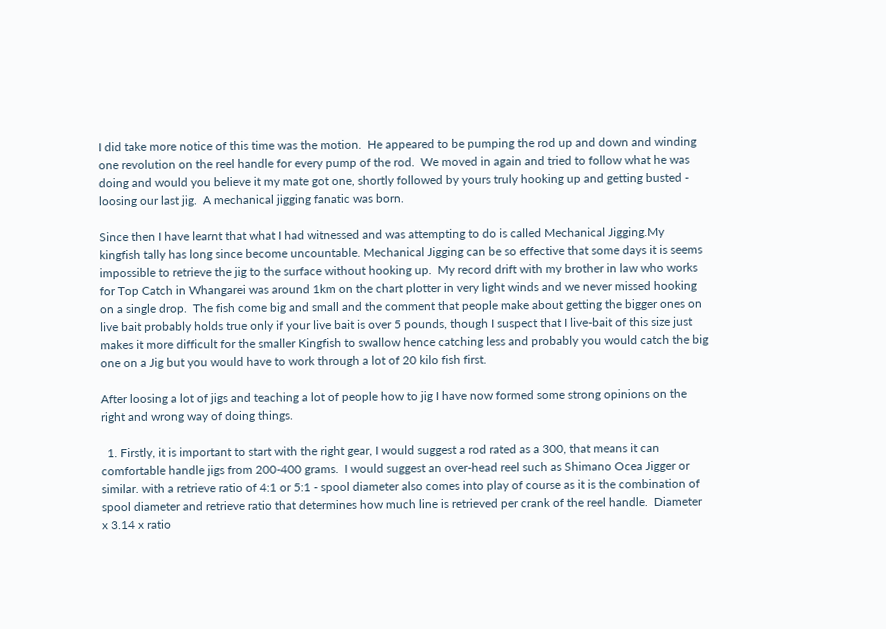I did take more notice of this time was the motion.  He appeared to be pumping the rod up and down and winding one revolution on the reel handle for every pump of the rod.  We moved in again and tried to follow what he was doing and would you believe it my mate got one, shortly followed by yours truly hooking up and getting busted - loosing our last jig.  A mechanical jigging fanatic was born.

Since then I have learnt that what I had witnessed and was attempting to do is called Mechanical Jigging.My kingfish tally has long since become uncountable. Mechanical Jigging can be so effective that some days it is seems impossible to retrieve the jig to the surface without hooking up.  My record drift with my brother in law who works for Top Catch in Whangarei was around 1km on the chart plotter in very light winds and we never missed hooking on a single drop.  The fish come big and small and the comment that people make about getting the bigger ones on live bait probably holds true only if your live bait is over 5 pounds, though I suspect that I live-bait of this size just makes it more difficult for the smaller Kingfish to swallow hence catching less and probably you would catch the big one on a Jig but you would have to work through a lot of 20 kilo fish first.

After loosing a lot of jigs and teaching a lot of people how to jig I have now formed some strong opinions on the right and wrong way of doing things.

  1. Firstly, it is important to start with the right gear, I would suggest a rod rated as a 300, that means it can comfortable handle jigs from 200-400 grams.  I would suggest an over-head reel such as Shimano Ocea Jigger or similar. with a retrieve ratio of 4:1 or 5:1 - spool diameter also comes into play of course as it is the combination of spool diameter and retrieve ratio that determines how much line is retrieved per crank of the reel handle.  Diameter x 3.14 x ratio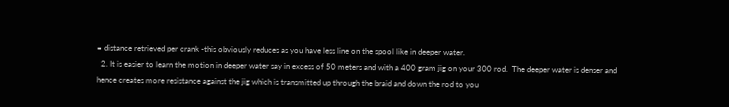= distance retrieved per crank -this obviously reduces as you have less line on the spool like in deeper water.
  2. It is easier to learn the motion in deeper water say in excess of 50 meters and with a 400 gram jig on your 300 rod.  The deeper water is denser and hence creates more resistance against the jig which is transmitted up through the braid and down the rod to you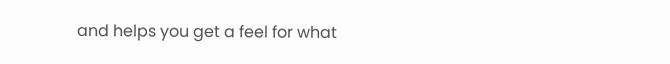and helps you get a feel for what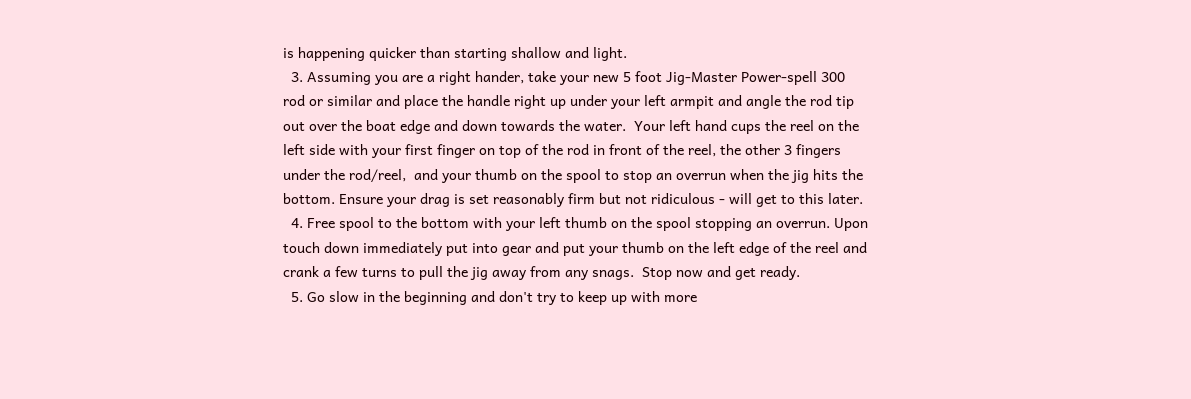is happening quicker than starting shallow and light.
  3. Assuming you are a right hander, take your new 5 foot Jig-Master Power-spell 300 rod or similar and place the handle right up under your left armpit and angle the rod tip out over the boat edge and down towards the water.  Your left hand cups the reel on the left side with your first finger on top of the rod in front of the reel, the other 3 fingers under the rod/reel,  and your thumb on the spool to stop an overrun when the jig hits the bottom. Ensure your drag is set reasonably firm but not ridiculous - will get to this later.
  4. Free spool to the bottom with your left thumb on the spool stopping an overrun. Upon touch down immediately put into gear and put your thumb on the left edge of the reel and crank a few turns to pull the jig away from any snags.  Stop now and get ready.
  5. Go slow in the beginning and don't try to keep up with more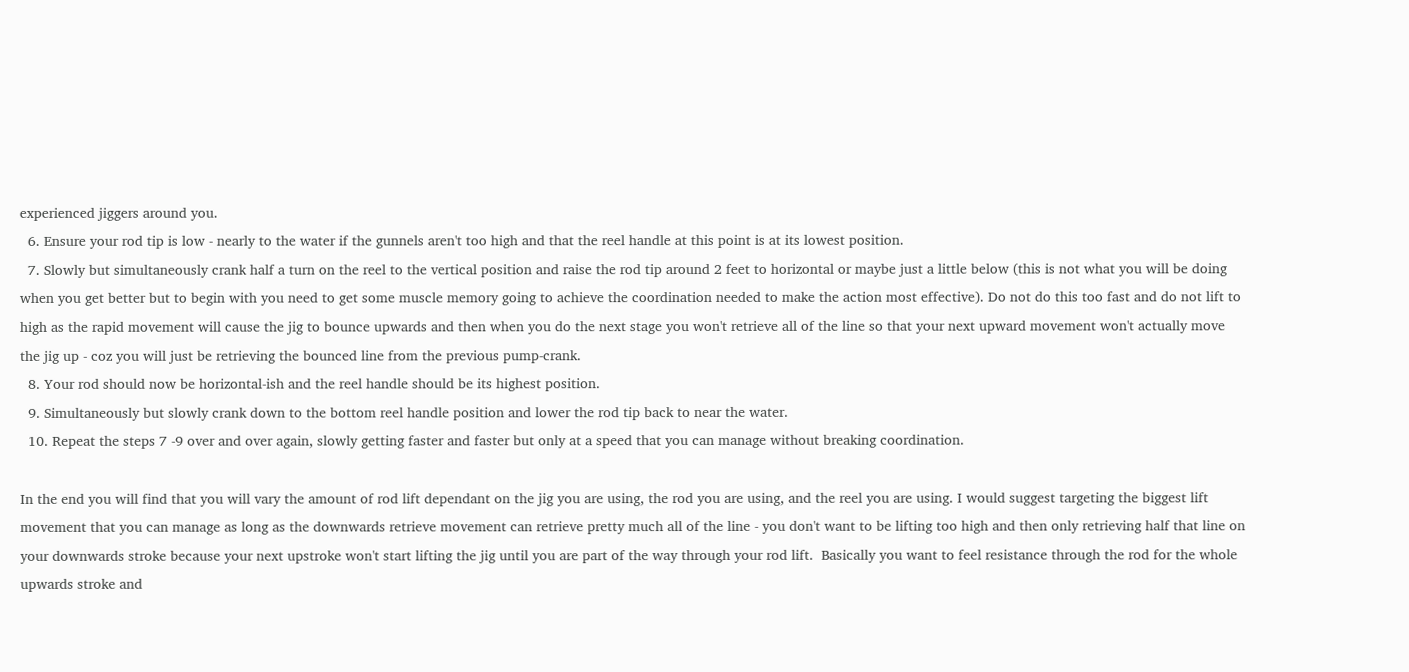experienced jiggers around you.
  6. Ensure your rod tip is low - nearly to the water if the gunnels aren't too high and that the reel handle at this point is at its lowest position.
  7. Slowly but simultaneously crank half a turn on the reel to the vertical position and raise the rod tip around 2 feet to horizontal or maybe just a little below (this is not what you will be doing when you get better but to begin with you need to get some muscle memory going to achieve the coordination needed to make the action most effective). Do not do this too fast and do not lift to high as the rapid movement will cause the jig to bounce upwards and then when you do the next stage you won't retrieve all of the line so that your next upward movement won't actually move the jig up - coz you will just be retrieving the bounced line from the previous pump-crank.
  8. Your rod should now be horizontal-ish and the reel handle should be its highest position.
  9. Simultaneously but slowly crank down to the bottom reel handle position and lower the rod tip back to near the water.
  10. Repeat the steps 7 -9 over and over again, slowly getting faster and faster but only at a speed that you can manage without breaking coordination.

In the end you will find that you will vary the amount of rod lift dependant on the jig you are using, the rod you are using, and the reel you are using. I would suggest targeting the biggest lift movement that you can manage as long as the downwards retrieve movement can retrieve pretty much all of the line - you don't want to be lifting too high and then only retrieving half that line on your downwards stroke because your next upstroke won't start lifting the jig until you are part of the way through your rod lift.  Basically you want to feel resistance through the rod for the whole upwards stroke and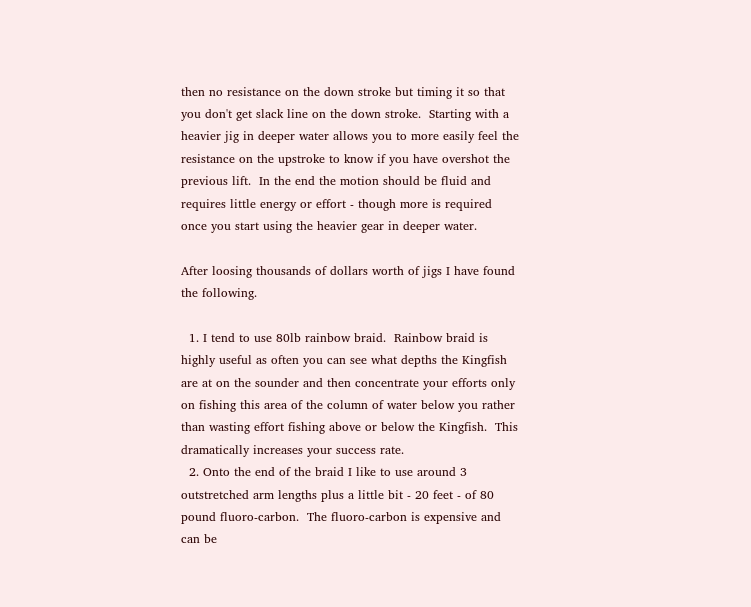then no resistance on the down stroke but timing it so that you don't get slack line on the down stroke.  Starting with a heavier jig in deeper water allows you to more easily feel the resistance on the upstroke to know if you have overshot the previous lift.  In the end the motion should be fluid and requires little energy or effort - though more is required once you start using the heavier gear in deeper water.

After loosing thousands of dollars worth of jigs I have found the following.

  1. I tend to use 80lb rainbow braid.  Rainbow braid is highly useful as often you can see what depths the Kingfish are at on the sounder and then concentrate your efforts only on fishing this area of the column of water below you rather than wasting effort fishing above or below the Kingfish.  This dramatically increases your success rate.
  2. Onto the end of the braid I like to use around 3 outstretched arm lengths plus a little bit - 20 feet - of 80 pound fluoro-carbon.  The fluoro-carbon is expensive and can be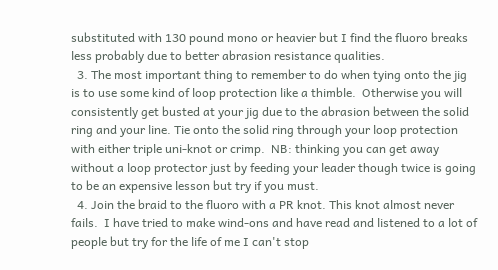substituted with 130 pound mono or heavier but I find the fluoro breaks less probably due to better abrasion resistance qualities.
  3. The most important thing to remember to do when tying onto the jig is to use some kind of loop protection like a thimble.  Otherwise you will consistently get busted at your jig due to the abrasion between the solid ring and your line. Tie onto the solid ring through your loop protection with either triple uni-knot or crimp.  NB: thinking you can get away without a loop protector just by feeding your leader though twice is going to be an expensive lesson but try if you must.
  4. Join the braid to the fluoro with a PR knot. This knot almost never fails.  I have tried to make wind-ons and have read and listened to a lot of people but try for the life of me I can't stop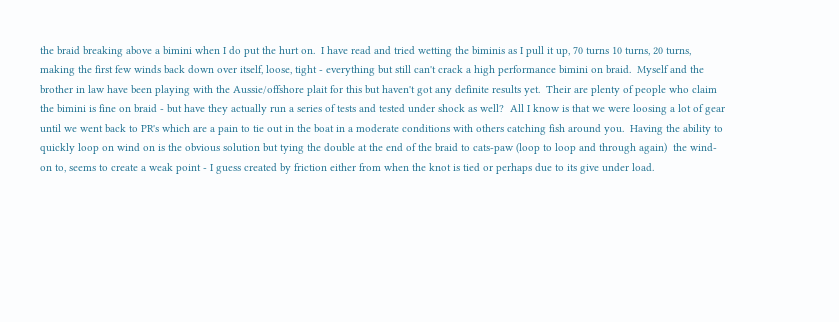the braid breaking above a bimini when I do put the hurt on.  I have read and tried wetting the biminis as I pull it up, 70 turns 10 turns, 20 turns, making the first few winds back down over itself, loose, tight - everything but still can't crack a high performance bimini on braid.  Myself and the brother in law have been playing with the Aussie/offshore plait for this but haven't got any definite results yet.  Their are plenty of people who claim the bimini is fine on braid - but have they actually run a series of tests and tested under shock as well?  All I know is that we were loosing a lot of gear until we went back to PR's which are a pain to tie out in the boat in a moderate conditions with others catching fish around you.  Having the ability to quickly loop on wind on is the obvious solution but tying the double at the end of the braid to cats-paw (loop to loop and through again)  the wind-on to, seems to create a weak point - I guess created by friction either from when the knot is tied or perhaps due to its give under load.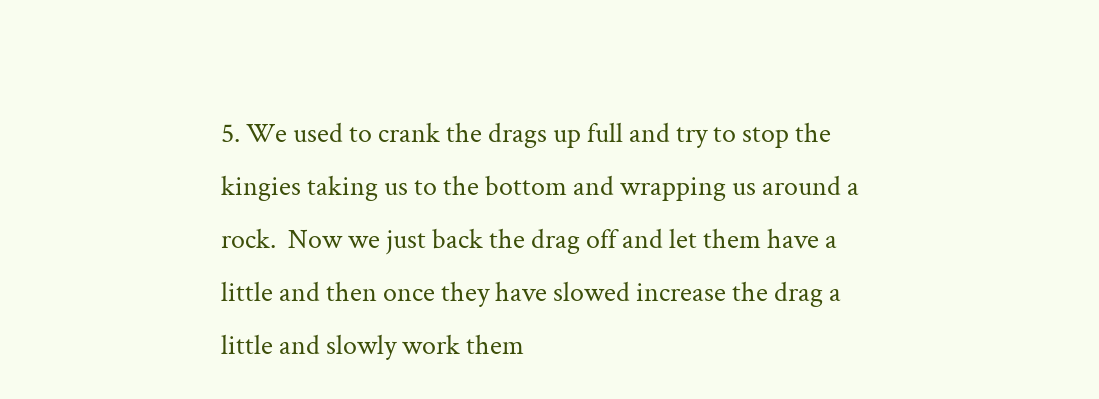5. We used to crank the drags up full and try to stop the kingies taking us to the bottom and wrapping us around a rock.  Now we just back the drag off and let them have a little and then once they have slowed increase the drag a little and slowly work them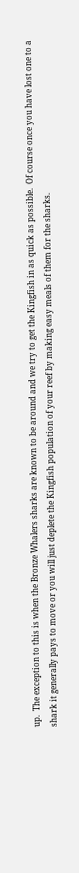up.  The exception to this is when the Bronze Whalers sharks are known to be around and we try to get the Kingfish in as quick as possible.  Of course once you have lost one to a shark it generally pays to move or you will just deplete the Kingfish population of your reef by making easy meals of them for the sharks.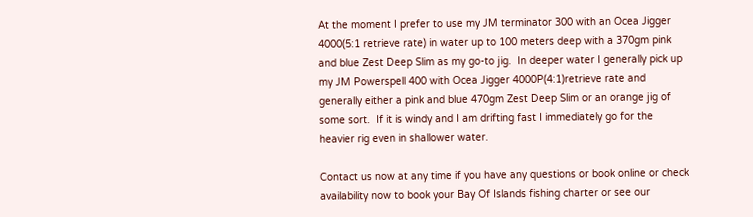At the moment I prefer to use my JM terminator 300 with an Ocea Jigger 4000(5:1 retrieve rate) in water up to 100 meters deep with a 370gm pink and blue Zest Deep Slim as my go-to jig.  In deeper water I generally pick up my JM Powerspell 400 with Ocea Jigger 4000P(4:1)retrieve rate and generally either a pink and blue 470gm Zest Deep Slim or an orange jig of some sort.  If it is windy and I am drifting fast I immediately go for the heavier rig even in shallower water.

Contact us now at any time if you have any questions or book online or check availability now to book your Bay Of Islands fishing charter or see our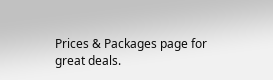Prices & Packages page for great deals.